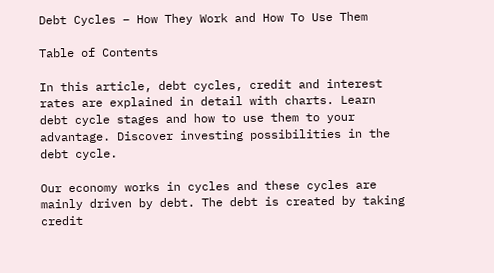Debt Cycles – How They Work and How To Use Them

Table of Contents

In this article, debt cycles, credit and interest rates are explained in detail with charts. Learn debt cycle stages and how to use them to your advantage. Discover investing possibilities in the debt cycle.

Our economy works in cycles and these cycles are mainly driven by debt. The debt is created by taking credit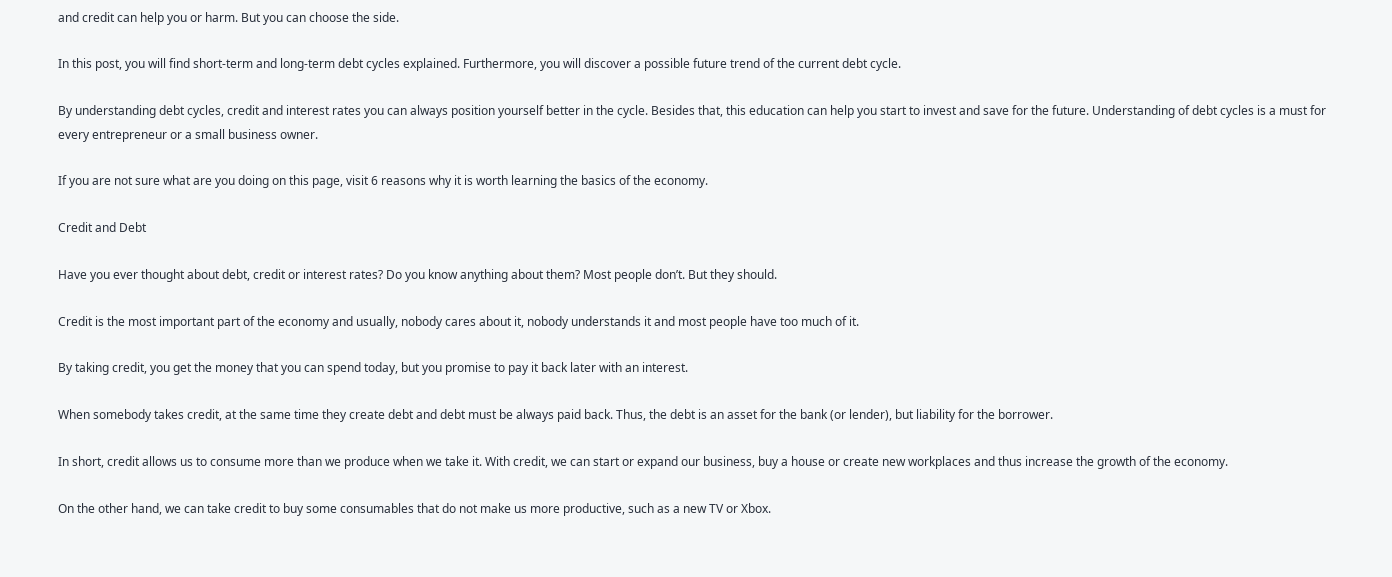and credit can help you or harm. But you can choose the side.

In this post, you will find short-term and long-term debt cycles explained. Furthermore, you will discover a possible future trend of the current debt cycle.

By understanding debt cycles, credit and interest rates you can always position yourself better in the cycle. Besides that, this education can help you start to invest and save for the future. Understanding of debt cycles is a must for every entrepreneur or a small business owner.

If you are not sure what are you doing on this page, visit 6 reasons why it is worth learning the basics of the economy.

Credit and Debt

Have you ever thought about debt, credit or interest rates? Do you know anything about them? Most people don’t. But they should.

Credit is the most important part of the economy and usually, nobody cares about it, nobody understands it and most people have too much of it.

By taking credit, you get the money that you can spend today, but you promise to pay it back later with an interest.

When somebody takes credit, at the same time they create debt and debt must be always paid back. Thus, the debt is an asset for the bank (or lender), but liability for the borrower.

In short, credit allows us to consume more than we produce when we take it. With credit, we can start or expand our business, buy a house or create new workplaces and thus increase the growth of the economy.

On the other hand, we can take credit to buy some consumables that do not make us more productive, such as a new TV or Xbox.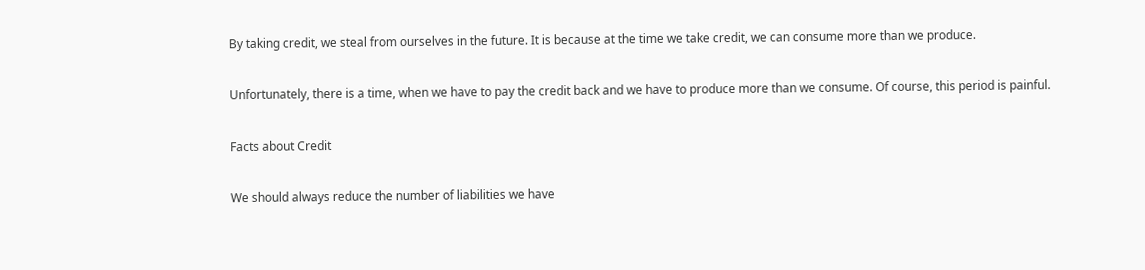By taking credit, we steal from ourselves in the future. It is because at the time we take credit, we can consume more than we produce.

Unfortunately, there is a time, when we have to pay the credit back and we have to produce more than we consume. Of course, this period is painful.

Facts about Credit

We should always reduce the number of liabilities we have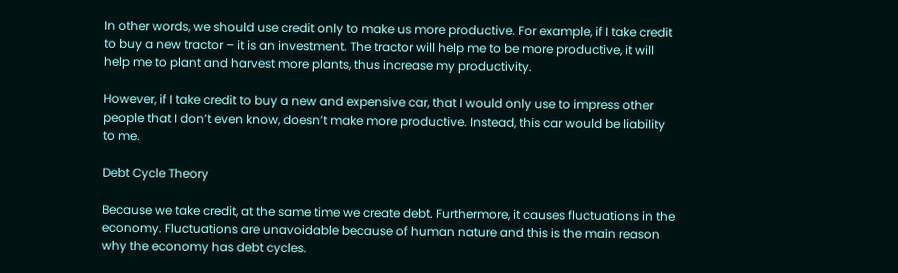In other words, we should use credit only to make us more productive. For example, if I take credit to buy a new tractor – it is an investment. The tractor will help me to be more productive, it will help me to plant and harvest more plants, thus increase my productivity.

However, if I take credit to buy a new and expensive car, that I would only use to impress other people that I don’t even know, doesn’t make more productive. Instead, this car would be liability to me.

Debt Cycle Theory

Because we take credit, at the same time we create debt. Furthermore, it causes fluctuations in the economy. Fluctuations are unavoidable because of human nature and this is the main reason why the economy has debt cycles.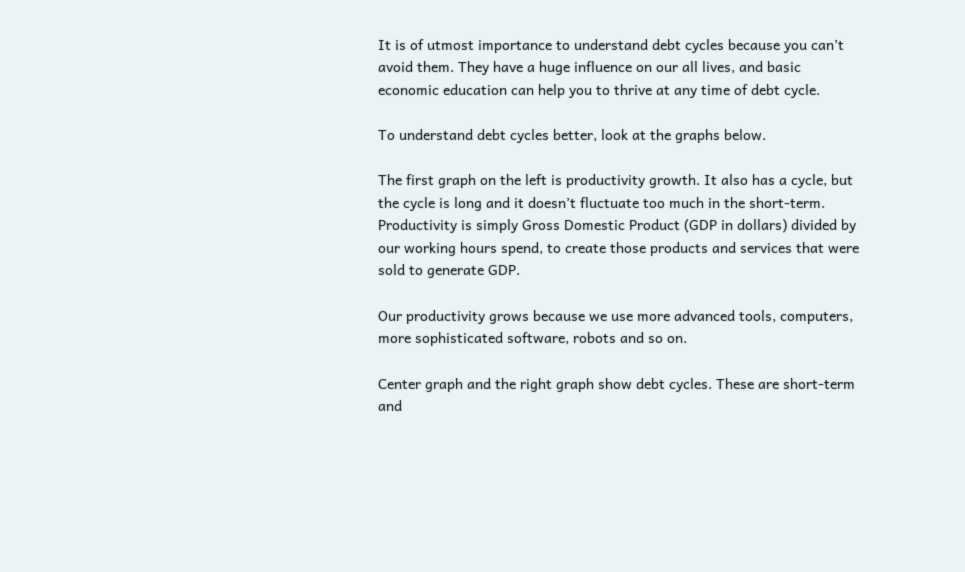It is of utmost importance to understand debt cycles because you can’t avoid them. They have a huge influence on our all lives, and basic economic education can help you to thrive at any time of debt cycle.

To understand debt cycles better, look at the graphs below.

The first graph on the left is productivity growth. It also has a cycle, but the cycle is long and it doesn’t fluctuate too much in the short-term. Productivity is simply Gross Domestic Product (GDP in dollars) divided by our working hours spend, to create those products and services that were sold to generate GDP.

Our productivity grows because we use more advanced tools, computers, more sophisticated software, robots and so on.

Center graph and the right graph show debt cycles. These are short-term and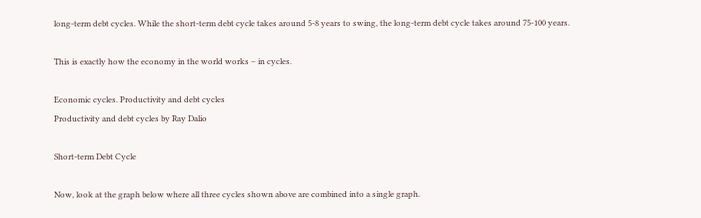long-term debt cycles. While the short-term debt cycle takes around 5-8 years to swing, the long-term debt cycle takes around 75-100 years.

This is exactly how the economy in the world works – in cycles.

Economic cycles. Productivity and debt cycles
Productivity and debt cycles by Ray Dalio

Short-term Debt Cycle

Now, look at the graph below where all three cycles shown above are combined into a single graph.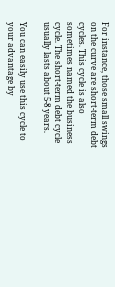For instance, those small swings on the curve are short-term debt cycles. This cycle is also sometimes named the business cycle. The short-term debt cycle usually lasts about 5-8 years.

You can easily use this cycle to your advantage by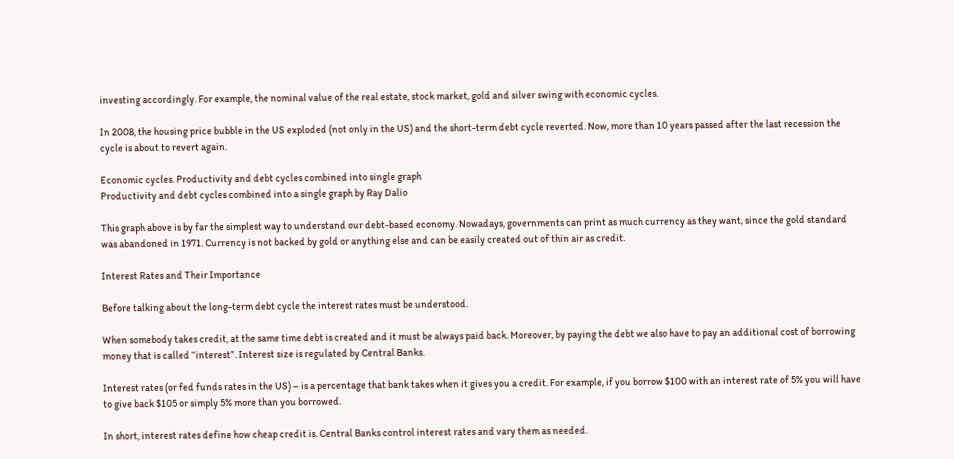investing accordingly. For example, the nominal value of the real estate, stock market, gold and silver swing with economic cycles.

In 2008, the housing price bubble in the US exploded (not only in the US) and the short-term debt cycle reverted. Now, more than 10 years passed after the last recession the cycle is about to revert again.

Economic cycles. Productivity and debt cycles combined into single graph
Productivity and debt cycles combined into a single graph by Ray Dalio

This graph above is by far the simplest way to understand our debt-based economy. Nowadays, governments can print as much currency as they want, since the gold standard was abandoned in 1971. Currency is not backed by gold or anything else and can be easily created out of thin air as credit.

Interest Rates and Their Importance

Before talking about the long-term debt cycle the interest rates must be understood.

When somebody takes credit, at the same time debt is created and it must be always paid back. Moreover, by paying the debt we also have to pay an additional cost of borrowing money that is called “interest”. Interest size is regulated by Central Banks.

Interest rates (or fed funds rates in the US) – is a percentage that bank takes when it gives you a credit. For example, if you borrow $100 with an interest rate of 5% you will have to give back $105 or simply 5% more than you borrowed.

In short, interest rates define how cheap credit is. Central Banks control interest rates and vary them as needed.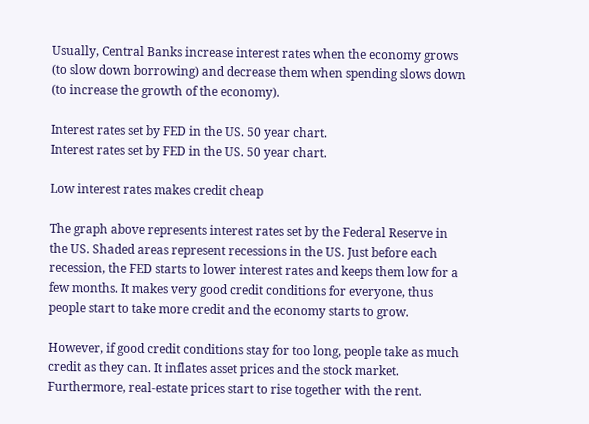Usually, Central Banks increase interest rates when the economy grows (to slow down borrowing) and decrease them when spending slows down (to increase the growth of the economy).

Interest rates set by FED in the US. 50 year chart.
Interest rates set by FED in the US. 50 year chart.

Low interest rates makes credit cheap

The graph above represents interest rates set by the Federal Reserve in the US. Shaded areas represent recessions in the US. Just before each recession, the FED starts to lower interest rates and keeps them low for a few months. It makes very good credit conditions for everyone, thus people start to take more credit and the economy starts to grow.

However, if good credit conditions stay for too long, people take as much credit as they can. It inflates asset prices and the stock market. Furthermore, real-estate prices start to rise together with the rent.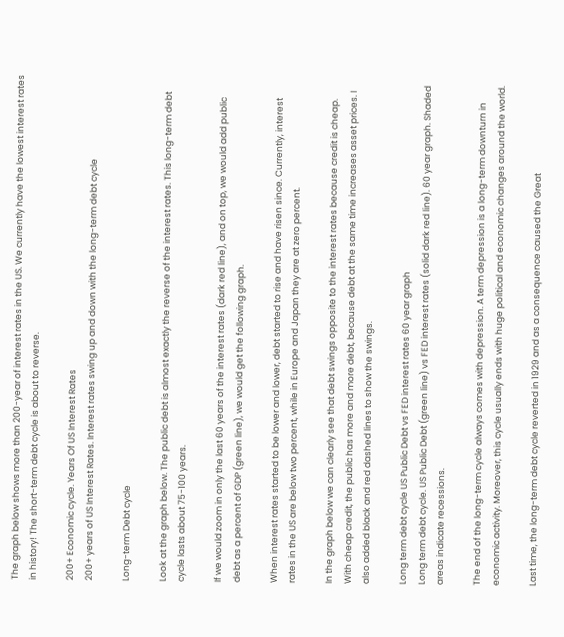The graph below shows more than 200-year of interest rates in the US. We currently have the lowest interest rates in history! The short-term debt cycle is about to reverse.

200+ Economic cycle. Years Of US Interest Rates
200+ years of US Interest Rates. Interest rates swing up and down with the long-term debt cycle

Long-term Debt cycle

Look at the graph below. The public debt is almost exactly the reverse of the interest rates. This long-term debt cycle lasts about 75-100 years.

If we would zoom in only the last 60 years of the interest rates (dark red line), and on top, we would add public debt as a percent of GDP (green line), we would get the following graph.

When interest rates started to be lower and lower, debt started to rise and have risen since. Currently, interest rates in the US are below two percent, while in Europe and Japan they are at zero percent.

In the graph below we can clearly see that debt swings opposite to the interest rates because credit is cheap. With cheap credit, the public has more and more debt, because debt at the same time increases asset prices. I also added black and red dashed lines to show the swings.

Long term debt cycle US Public Debt vs FED interest rates 60 year graph
Long term debt cycle. US Public Debt (green line) vs FED interest rates (solid dark red line). 60 year graph. Shaded areas indicate recessions.

The end of the long-term cycle always comes with depression. A term depression is a long-term downturn in economic activity. Moreover, this cycle usually ends with huge political and economic changes around the world.

Last time, the long-term debt cycle reverted in 1929 and as a consequence caused the Great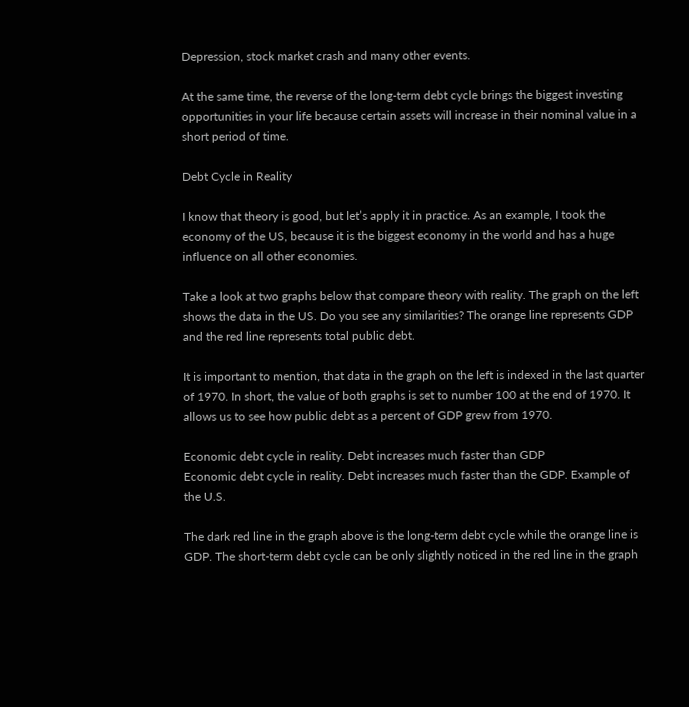Depression, stock market crash and many other events.

At the same time, the reverse of the long-term debt cycle brings the biggest investing opportunities in your life because certain assets will increase in their nominal value in a short period of time.

Debt Cycle in Reality

I know that theory is good, but let’s apply it in practice. As an example, I took the economy of the US, because it is the biggest economy in the world and has a huge influence on all other economies.

Take a look at two graphs below that compare theory with reality. The graph on the left shows the data in the US. Do you see any similarities? The orange line represents GDP and the red line represents total public debt.

It is important to mention, that data in the graph on the left is indexed in the last quarter of 1970. In short, the value of both graphs is set to number 100 at the end of 1970. It allows us to see how public debt as a percent of GDP grew from 1970.

Economic debt cycle in reality. Debt increases much faster than GDP
Economic debt cycle in reality. Debt increases much faster than the GDP. Example of the U.S.

The dark red line in the graph above is the long-term debt cycle while the orange line is GDP. The short-term debt cycle can be only slightly noticed in the red line in the graph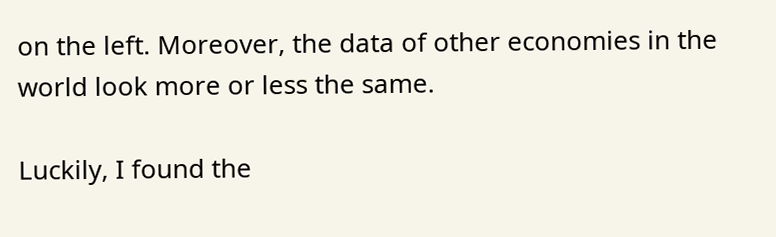on the left. Moreover, the data of other economies in the world look more or less the same.

Luckily, I found the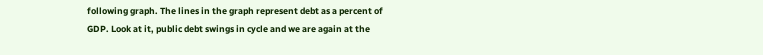following graph. The lines in the graph represent debt as a percent of GDP. Look at it, public debt swings in cycle and we are again at the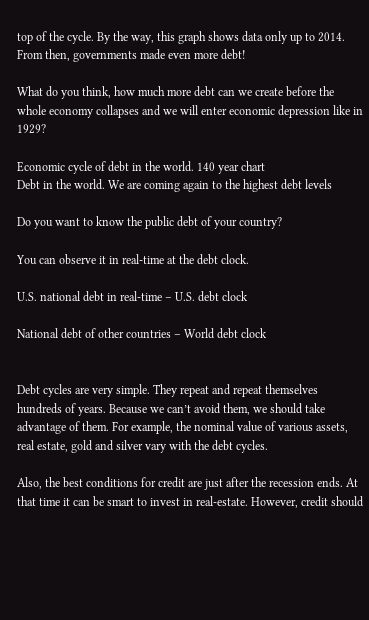top of the cycle. By the way, this graph shows data only up to 2014. From then, governments made even more debt!

What do you think, how much more debt can we create before the whole economy collapses and we will enter economic depression like in 1929?

Economic cycle of debt in the world. 140 year chart
Debt in the world. We are coming again to the highest debt levels

Do you want to know the public debt of your country?

You can observe it in real-time at the debt clock.

U.S. national debt in real-time – U.S. debt clock

National debt of other countries – World debt clock


Debt cycles are very simple. They repeat and repeat themselves hundreds of years. Because we can’t avoid them, we should take advantage of them. For example, the nominal value of various assets, real estate, gold and silver vary with the debt cycles.

Also, the best conditions for credit are just after the recession ends. At that time it can be smart to invest in real-estate. However, credit should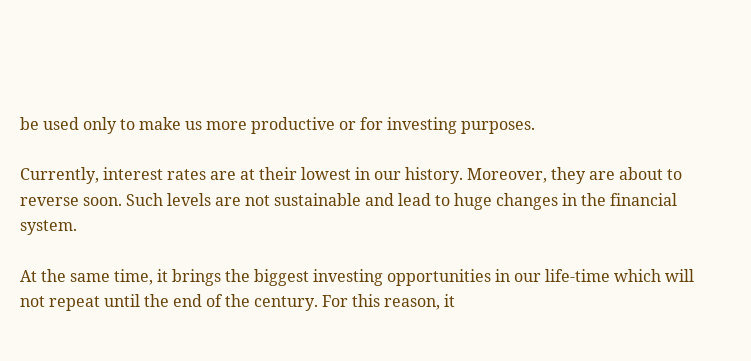be used only to make us more productive or for investing purposes.

Currently, interest rates are at their lowest in our history. Moreover, they are about to reverse soon. Such levels are not sustainable and lead to huge changes in the financial system.

At the same time, it brings the biggest investing opportunities in our life-time which will not repeat until the end of the century. For this reason, it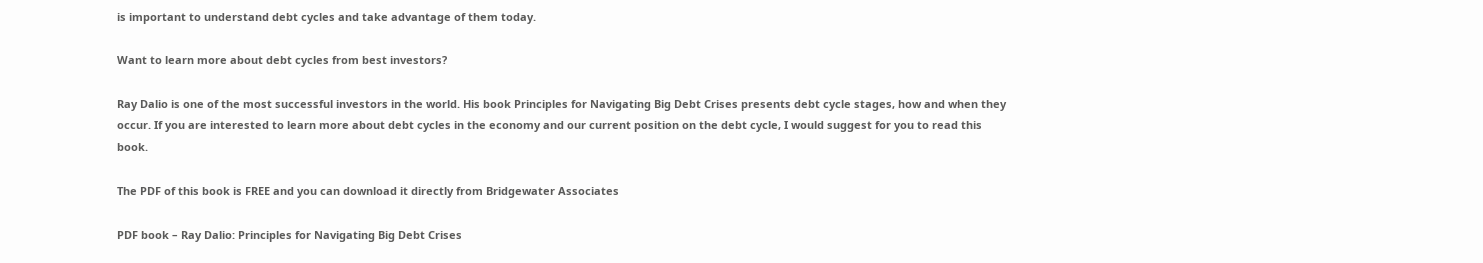is important to understand debt cycles and take advantage of them today.

Want to learn more about debt cycles from best investors?

Ray Dalio is one of the most successful investors in the world. His book Principles for Navigating Big Debt Crises presents debt cycle stages, how and when they occur. If you are interested to learn more about debt cycles in the economy and our current position on the debt cycle, I would suggest for you to read this book.

The PDF of this book is FREE and you can download it directly from Bridgewater Associates

PDF book – Ray Dalio: Principles for Navigating Big Debt Crises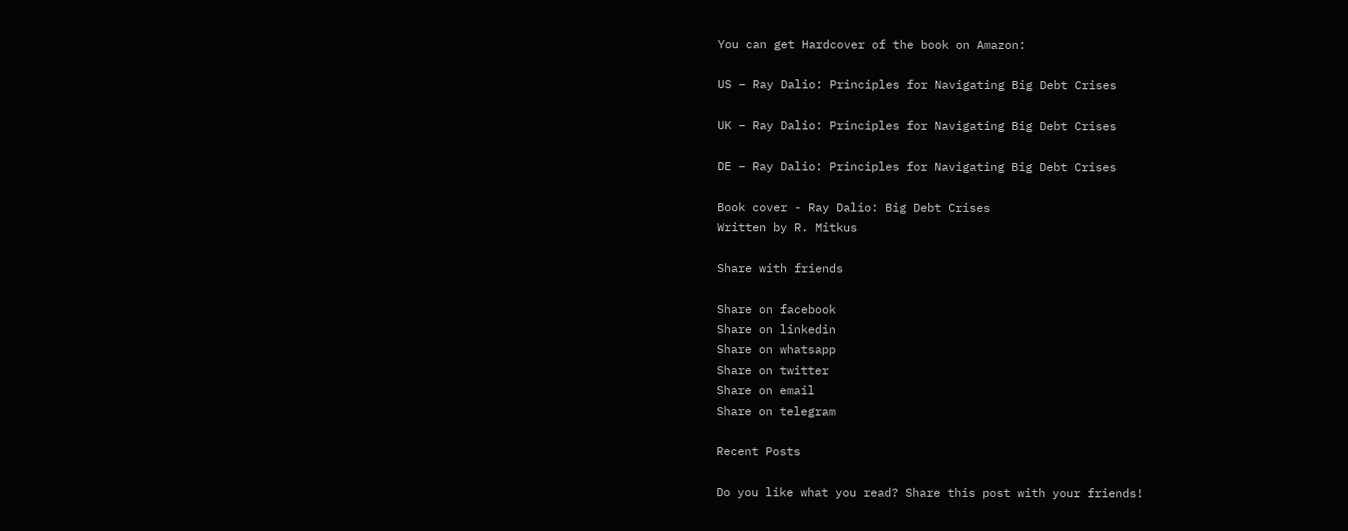You can get Hardcover of the book on Amazon:

US – Ray Dalio: Principles for Navigating Big Debt Crises

UK – Ray Dalio: Principles for Navigating Big Debt Crises

DE – Ray Dalio: Principles for Navigating Big Debt Crises

Book cover - Ray Dalio: Big Debt Crises
Written by R. Mitkus

Share with friends

Share on facebook
Share on linkedin
Share on whatsapp
Share on twitter
Share on email
Share on telegram

Recent Posts

Do you like what you read? Share this post with your friends!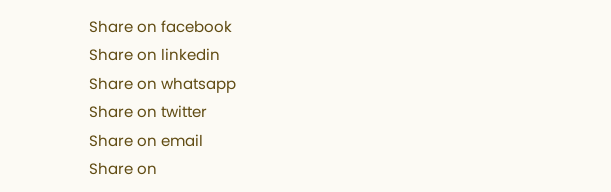Share on facebook
Share on linkedin
Share on whatsapp
Share on twitter
Share on email
Share on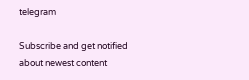telegram

Subscribe and get notified about newest content